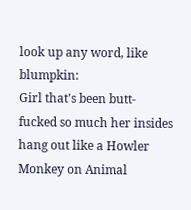look up any word, like blumpkin:
Girl that's been butt-fucked so much her insides hang out like a Howler Monkey on Animal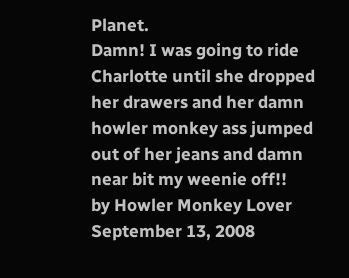Planet.
Damn! I was going to ride Charlotte until she dropped her drawers and her damn howler monkey ass jumped out of her jeans and damn near bit my weenie off!!
by Howler Monkey Lover September 13, 2008